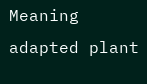Meaning adapted plant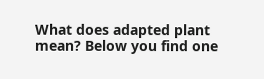What does adapted plant mean? Below you find one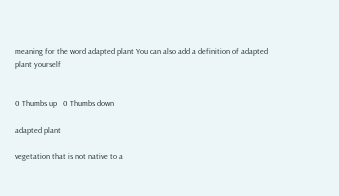meaning for the word adapted plant You can also add a definition of adapted plant yourself


0 Thumbs up   0 Thumbs down

adapted plant

vegetation that is not native to a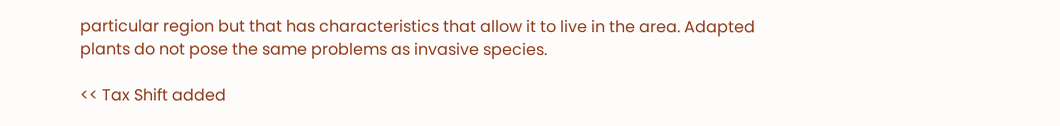particular region but that has characteristics that allow it to live in the area. Adapted plants do not pose the same problems as invasive species.

<< Tax Shift added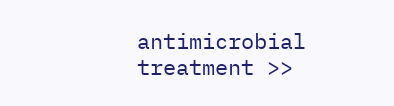antimicrobial treatment >>